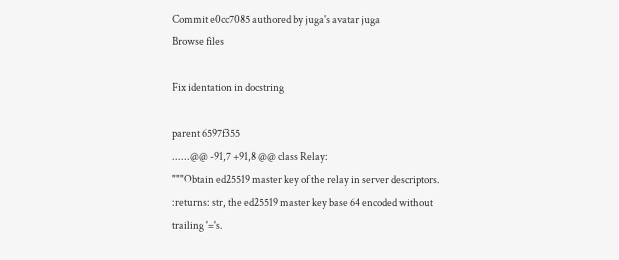Commit e0cc7085 authored by juga's avatar juga
Browse files

Fix identation in docstring

parent 6597f355
......@@ -91,7 +91,8 @@ class Relay:
"""Obtain ed25519 master key of the relay in server descriptors.
:returns: str, the ed25519 master key base 64 encoded without
trailing '='s.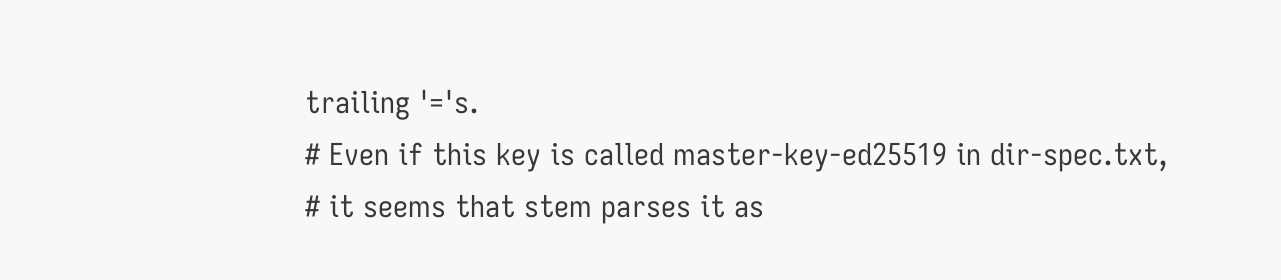trailing '='s.
# Even if this key is called master-key-ed25519 in dir-spec.txt,
# it seems that stem parses it as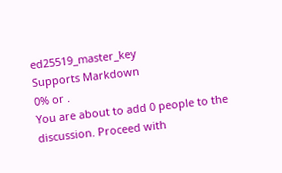ed25519_master_key
Supports Markdown
0% or .
You are about to add 0 people to the discussion. Proceed with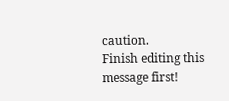caution.
Finish editing this message first!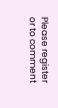Please register or to comment